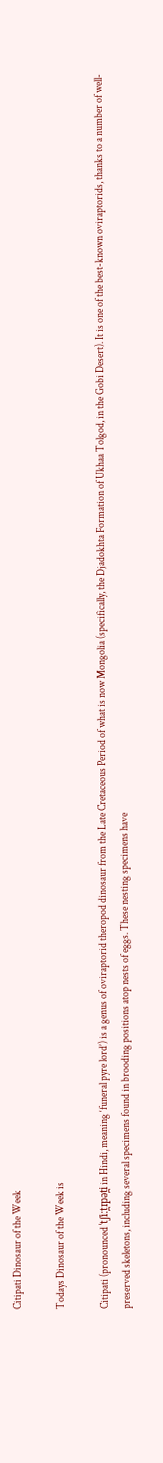Citipati Dinosaur of the Week

Todays Dinosaur of the Week is

Citipati (pronounced ˈtʃiːt̪ɪpət̪i in Hindi, meaning ‘funeral pyre lord’) is a genus of oviraptorid theropod dinosaur from the Late Cretaceous Period of what is now Mongolia (specifically, the Djadokhta Formation of Ukhaa Tolgod, in the Gobi Desert). It is one of the best-known oviraptorids, thanks to a number of well-preserved skeletons, including several specimens found in brooding positions atop nests of eggs. These nesting specimens have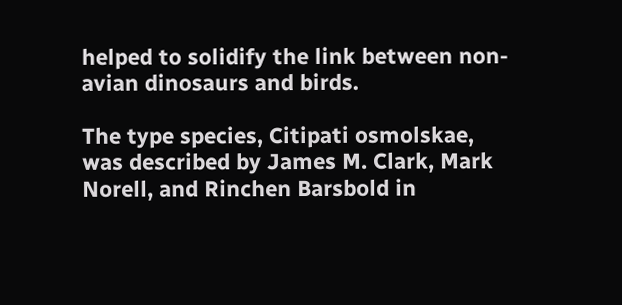helped to solidify the link between non-avian dinosaurs and birds.

The type species, Citipati osmolskae, was described by James M. Clark, Mark Norell, and Rinchen Barsbold in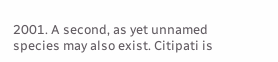2001. A second, as yet unnamed species may also exist. Citipati is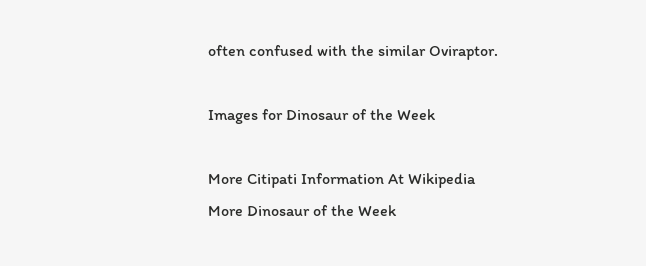often confused with the similar Oviraptor.

Images for Dinosaur of the Week

More Citipati Information At Wikipedia
More Dinosaur of the Week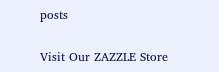posts

Visit Our ZAZZLE Store